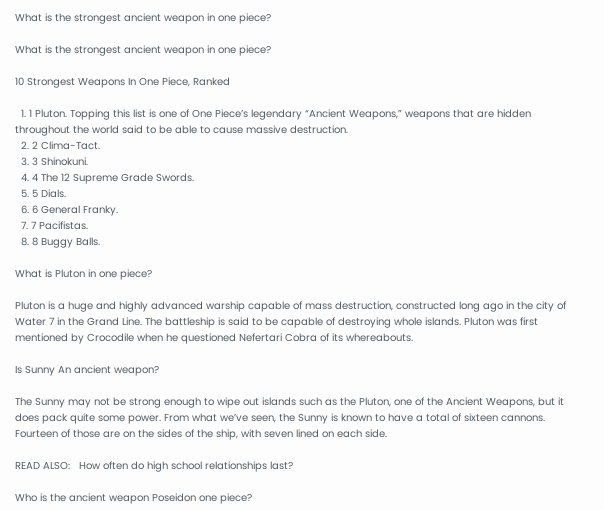What is the strongest ancient weapon in one piece?

What is the strongest ancient weapon in one piece?

10 Strongest Weapons In One Piece, Ranked

  1. 1 Pluton. Topping this list is one of One Piece’s legendary “Ancient Weapons,” weapons that are hidden throughout the world said to be able to cause massive destruction.
  2. 2 Clima-Tact.
  3. 3 Shinokuni.
  4. 4 The 12 Supreme Grade Swords.
  5. 5 Dials.
  6. 6 General Franky.
  7. 7 Pacifistas.
  8. 8 Buggy Balls.

What is Pluton in one piece?

Pluton is a huge and highly advanced warship capable of mass destruction, constructed long ago in the city of Water 7 in the Grand Line. The battleship is said to be capable of destroying whole islands. Pluton was first mentioned by Crocodile when he questioned Nefertari Cobra of its whereabouts.

Is Sunny An ancient weapon?

The Sunny may not be strong enough to wipe out islands such as the Pluton, one of the Ancient Weapons, but it does pack quite some power. From what we’ve seen, the Sunny is known to have a total of sixteen cannons. Fourteen of those are on the sides of the ship, with seven lined on each side.

READ ALSO:   How often do high school relationships last?

Who is the ancient weapon Poseidon one piece?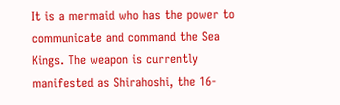It is a mermaid who has the power to communicate and command the Sea Kings. The weapon is currently manifested as Shirahoshi, the 16-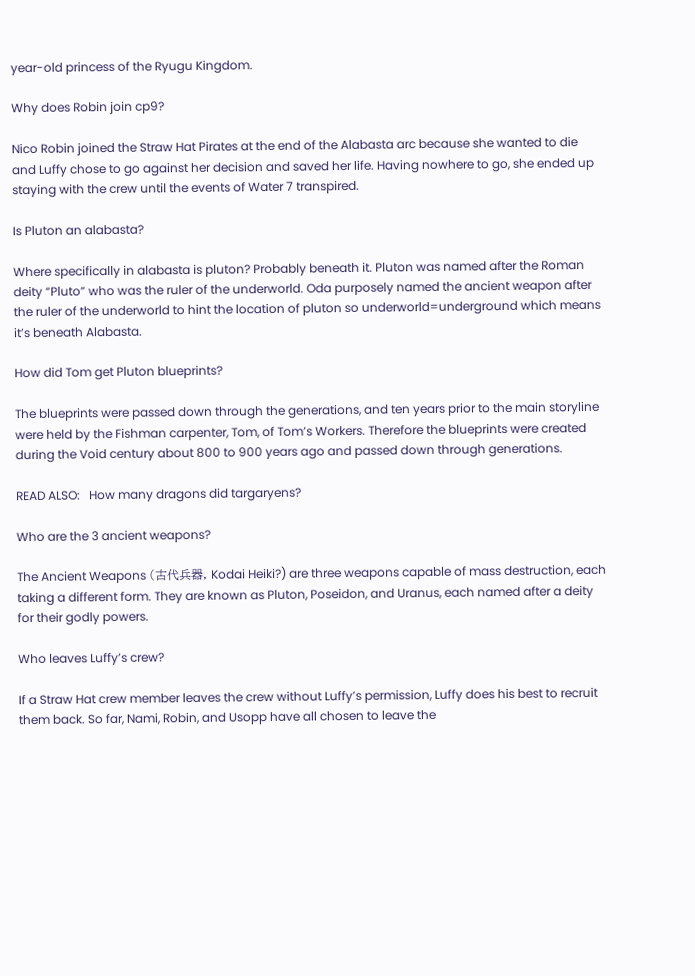year-old princess of the Ryugu Kingdom.

Why does Robin join cp9?

Nico Robin joined the Straw Hat Pirates at the end of the Alabasta arc because she wanted to die and Luffy chose to go against her decision and saved her life. Having nowhere to go, she ended up staying with the crew until the events of Water 7 transpired.

Is Pluton an alabasta?

Where specifically in alabasta is pluton? Probably beneath it. Pluton was named after the Roman deity “Pluto” who was the ruler of the underworld. Oda purposely named the ancient weapon after the ruler of the underworld to hint the location of pluton so underworld=underground which means it’s beneath Alabasta.

How did Tom get Pluton blueprints?

The blueprints were passed down through the generations, and ten years prior to the main storyline were held by the Fishman carpenter, Tom, of Tom’s Workers. Therefore the blueprints were created during the Void century about 800 to 900 years ago and passed down through generations.

READ ALSO:   How many dragons did targaryens?

Who are the 3 ancient weapons?

The Ancient Weapons (古代兵器, Kodai Heiki?) are three weapons capable of mass destruction, each taking a different form. They are known as Pluton, Poseidon, and Uranus, each named after a deity for their godly powers.

Who leaves Luffy’s crew?

If a Straw Hat crew member leaves the crew without Luffy’s permission, Luffy does his best to recruit them back. So far, Nami, Robin, and Usopp have all chosen to leave the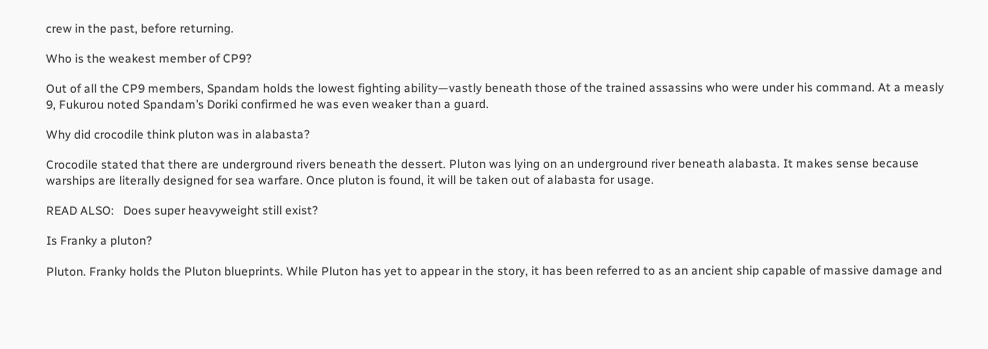crew in the past, before returning.

Who is the weakest member of CP9?

Out of all the CP9 members, Spandam holds the lowest fighting ability—vastly beneath those of the trained assassins who were under his command. At a measly 9, Fukurou noted Spandam’s Doriki confirmed he was even weaker than a guard.

Why did crocodile think pluton was in alabasta?

Crocodile stated that there are underground rivers beneath the dessert. Pluton was lying on an underground river beneath alabasta. It makes sense because warships are literally designed for sea warfare. Once pluton is found, it will be taken out of alabasta for usage.

READ ALSO:   Does super heavyweight still exist?

Is Franky a pluton?

Pluton. Franky holds the Pluton blueprints. While Pluton has yet to appear in the story, it has been referred to as an ancient ship capable of massive damage and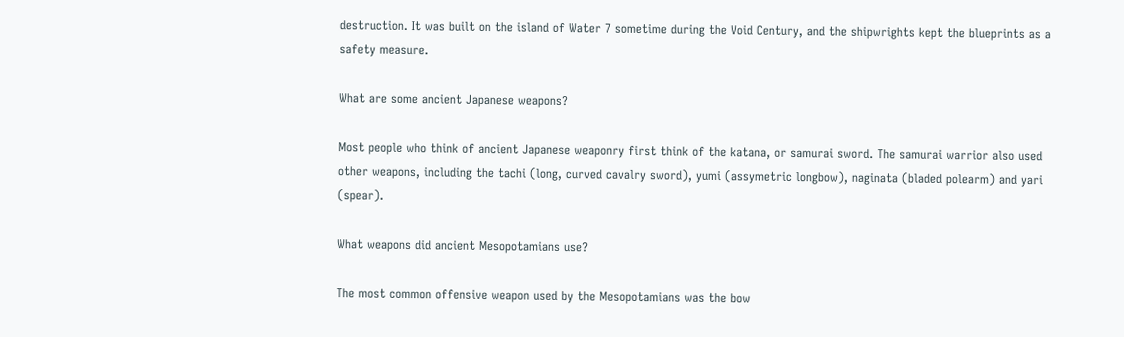destruction. It was built on the island of Water 7 sometime during the Void Century, and the shipwrights kept the blueprints as a safety measure.

What are some ancient Japanese weapons?

Most people who think of ancient Japanese weaponry first think of the katana, or samurai sword. The samurai warrior also used other weapons, including the tachi (long, curved cavalry sword), yumi (assymetric longbow), naginata (bladed polearm) and yari (spear).

What weapons did ancient Mesopotamians use?

The most common offensive weapon used by the Mesopotamians was the bow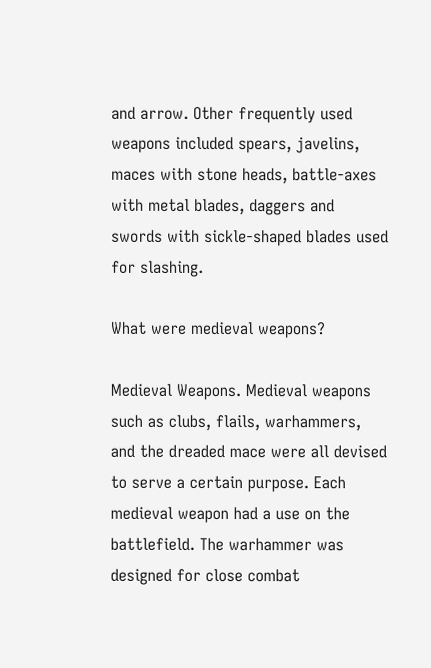and arrow. Other frequently used weapons included spears, javelins, maces with stone heads, battle-axes with metal blades, daggers and swords with sickle-shaped blades used for slashing.

What were medieval weapons?

Medieval Weapons. Medieval weapons such as clubs, flails, warhammers, and the dreaded mace were all devised to serve a certain purpose. Each medieval weapon had a use on the battlefield. The warhammer was designed for close combat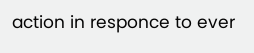action in responce to ever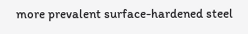more prevalent surface-hardened steel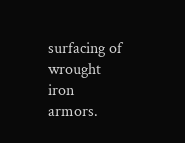surfacing of wrought iron armors.